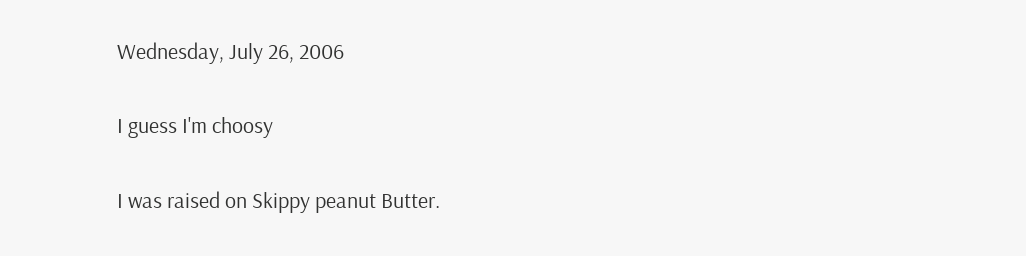Wednesday, July 26, 2006

I guess I'm choosy

I was raised on Skippy peanut Butter.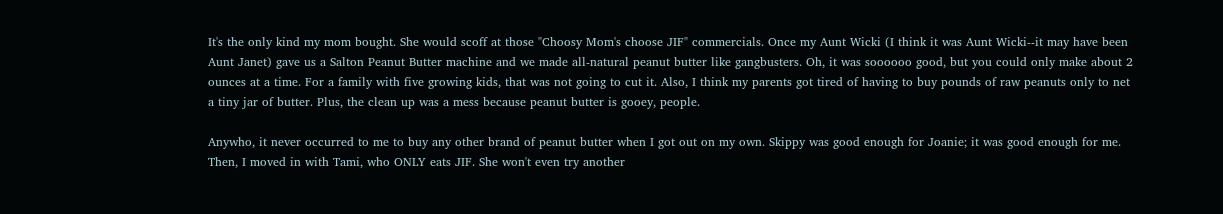It's the only kind my mom bought. She would scoff at those "Choosy Mom's choose JIF" commercials. Once my Aunt Wicki (I think it was Aunt Wicki--it may have been Aunt Janet) gave us a Salton Peanut Butter machine and we made all-natural peanut butter like gangbusters. Oh, it was soooooo good, but you could only make about 2 ounces at a time. For a family with five growing kids, that was not going to cut it. Also, I think my parents got tired of having to buy pounds of raw peanuts only to net a tiny jar of butter. Plus, the clean up was a mess because peanut butter is gooey, people.

Anywho, it never occurred to me to buy any other brand of peanut butter when I got out on my own. Skippy was good enough for Joanie; it was good enough for me. Then, I moved in with Tami, who ONLY eats JIF. She won't even try another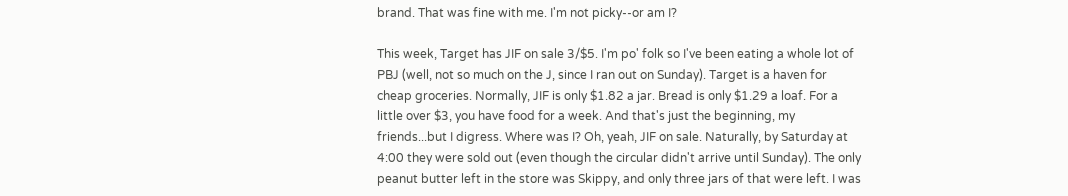brand. That was fine with me. I'm not picky--or am I?

This week, Target has JIF on sale 3/$5. I'm po' folk so I've been eating a whole lot of PBJ (well, not so much on the J, since I ran out on Sunday). Target is a haven for cheap groceries. Normally, JIF is only $1.82 a jar. Bread is only $1.29 a loaf. For a little over $3, you have food for a week. And that's just the beginning, my friends...but I digress. Where was I? Oh, yeah, JIF on sale. Naturally, by Saturday at 4:00 they were sold out (even though the circular didn't arrive until Sunday). The only peanut butter left in the store was Skippy, and only three jars of that were left. I was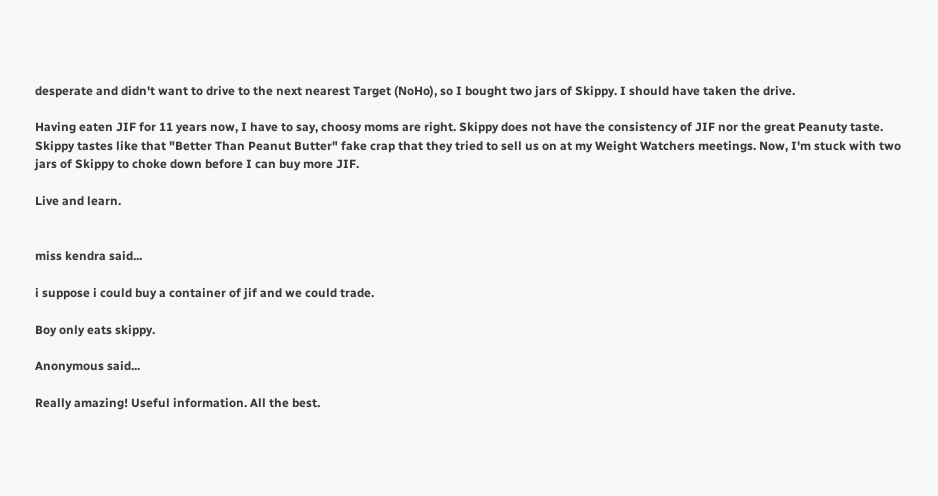desperate and didn't want to drive to the next nearest Target (NoHo), so I bought two jars of Skippy. I should have taken the drive.

Having eaten JIF for 11 years now, I have to say, choosy moms are right. Skippy does not have the consistency of JIF nor the great Peanuty taste. Skippy tastes like that "Better Than Peanut Butter" fake crap that they tried to sell us on at my Weight Watchers meetings. Now, I'm stuck with two jars of Skippy to choke down before I can buy more JIF.

Live and learn.


miss kendra said...

i suppose i could buy a container of jif and we could trade.

Boy only eats skippy.

Anonymous said...

Really amazing! Useful information. All the best.